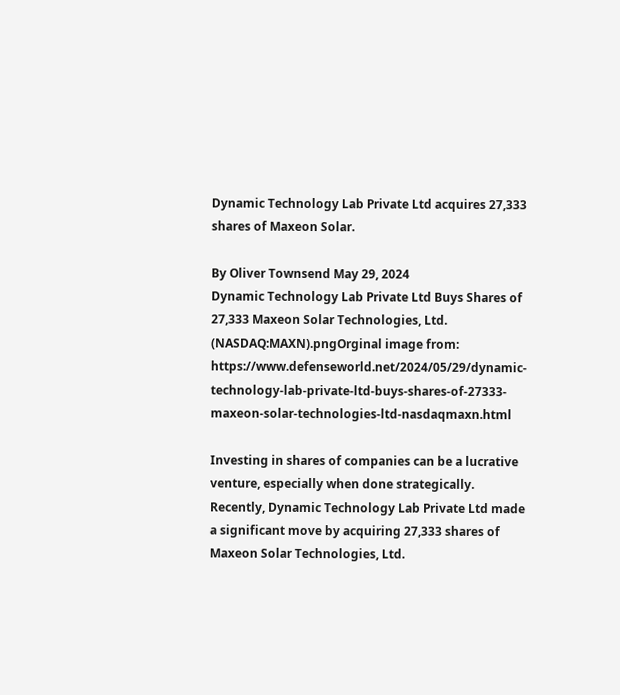Dynamic Technology Lab Private Ltd acquires 27,333 shares of Maxeon Solar.

By Oliver Townsend May 29, 2024
Dynamic Technology Lab Private Ltd Buys Shares of 27,333 Maxeon Solar Technologies, Ltd. (NASDAQ:MAXN).pngOrginal image from: https://www.defenseworld.net/2024/05/29/dynamic-technology-lab-private-ltd-buys-shares-of-27333-maxeon-solar-technologies-ltd-nasdaqmaxn.html

Investing in shares of companies can be a lucrative venture, especially when done strategically. Recently, Dynamic Technology Lab Private Ltd made a significant move by acquiring 27,333 shares of Maxeon Solar Technologies, Ltd.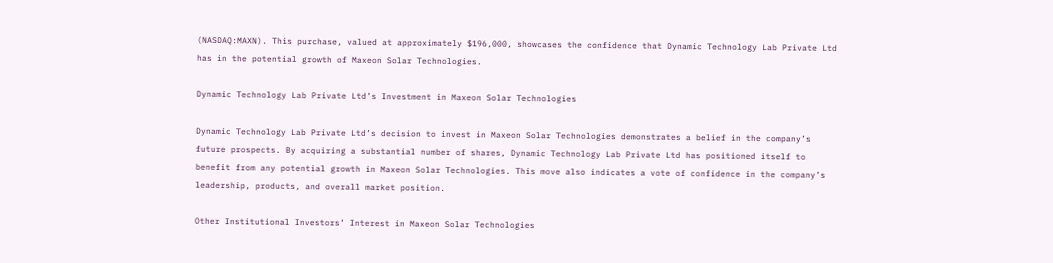(NASDAQ:MAXN). This purchase, valued at approximately $196,000, showcases the confidence that Dynamic Technology Lab Private Ltd has in the potential growth of Maxeon Solar Technologies.

Dynamic Technology Lab Private Ltd’s Investment in Maxeon Solar Technologies

Dynamic Technology Lab Private Ltd’s decision to invest in Maxeon Solar Technologies demonstrates a belief in the company’s future prospects. By acquiring a substantial number of shares, Dynamic Technology Lab Private Ltd has positioned itself to benefit from any potential growth in Maxeon Solar Technologies. This move also indicates a vote of confidence in the company’s leadership, products, and overall market position.

Other Institutional Investors’ Interest in Maxeon Solar Technologies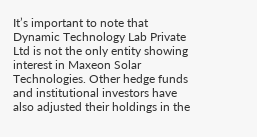It’s important to note that Dynamic Technology Lab Private Ltd is not the only entity showing interest in Maxeon Solar Technologies. Other hedge funds and institutional investors have also adjusted their holdings in the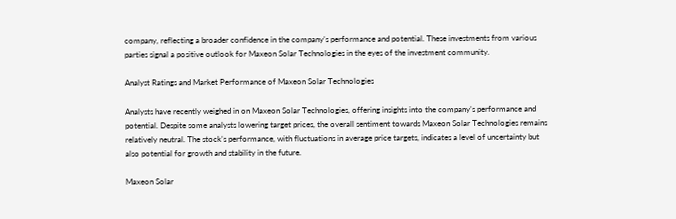company, reflecting a broader confidence in the company’s performance and potential. These investments from various parties signal a positive outlook for Maxeon Solar Technologies in the eyes of the investment community.

Analyst Ratings and Market Performance of Maxeon Solar Technologies

Analysts have recently weighed in on Maxeon Solar Technologies, offering insights into the company’s performance and potential. Despite some analysts lowering target prices, the overall sentiment towards Maxeon Solar Technologies remains relatively neutral. The stock’s performance, with fluctuations in average price targets, indicates a level of uncertainty but also potential for growth and stability in the future.

Maxeon Solar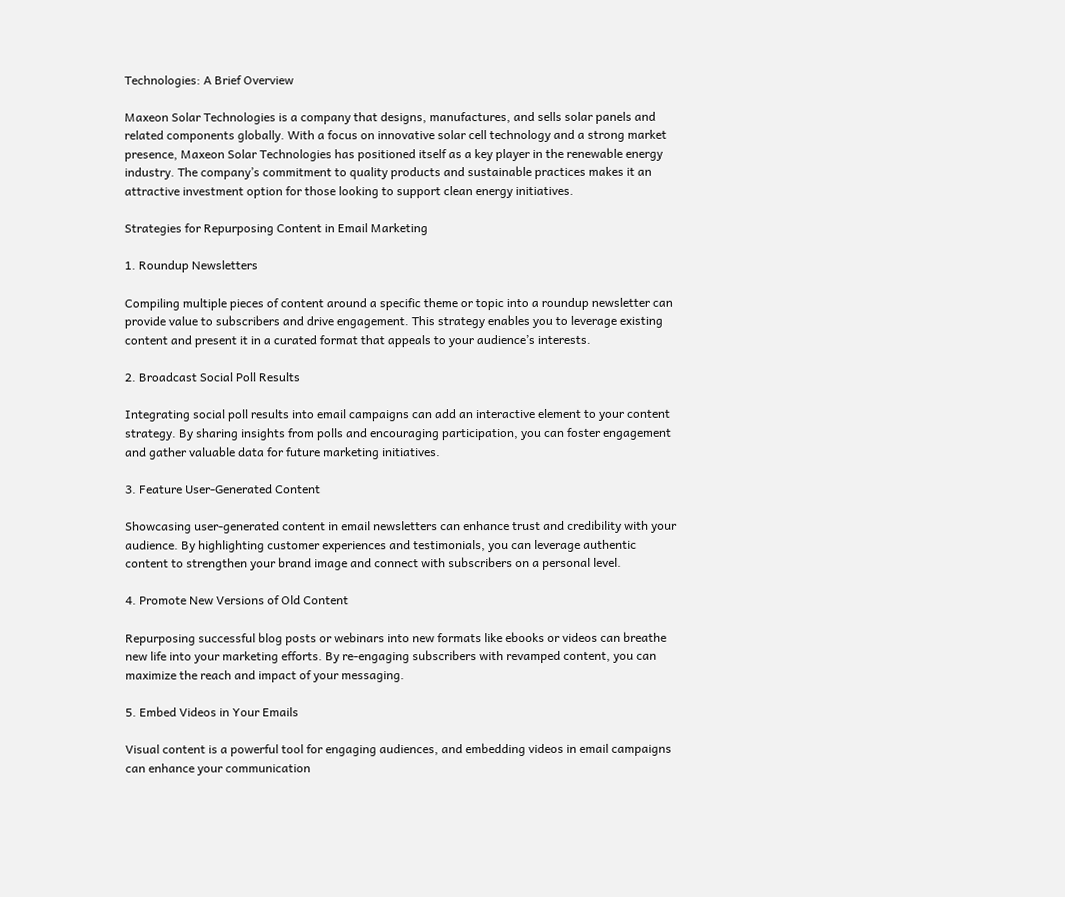Technologies: A Brief Overview

Maxeon Solar Technologies is a company that designs, manufactures, and sells solar panels and related components globally. With a focus on innovative solar cell technology and a strong market presence, Maxeon Solar Technologies has positioned itself as a key player in the renewable energy industry. The company’s commitment to quality products and sustainable practices makes it an attractive investment option for those looking to support clean energy initiatives.

Strategies for Repurposing Content in Email Marketing

1. Roundup Newsletters

Compiling multiple pieces of content around a specific theme or topic into a roundup newsletter can provide value to subscribers and drive engagement. This strategy enables you to leverage existing content and present it in a curated format that appeals to your audience’s interests.

2. Broadcast Social Poll Results

Integrating social poll results into email campaigns can add an interactive element to your content strategy. By sharing insights from polls and encouraging participation, you can foster engagement and gather valuable data for future marketing initiatives.

3. Feature User-Generated Content

Showcasing user-generated content in email newsletters can enhance trust and credibility with your audience. By highlighting customer experiences and testimonials, you can leverage authentic content to strengthen your brand image and connect with subscribers on a personal level.

4. Promote New Versions of Old Content

Repurposing successful blog posts or webinars into new formats like ebooks or videos can breathe new life into your marketing efforts. By re-engaging subscribers with revamped content, you can maximize the reach and impact of your messaging.

5. Embed Videos in Your Emails

Visual content is a powerful tool for engaging audiences, and embedding videos in email campaigns can enhance your communication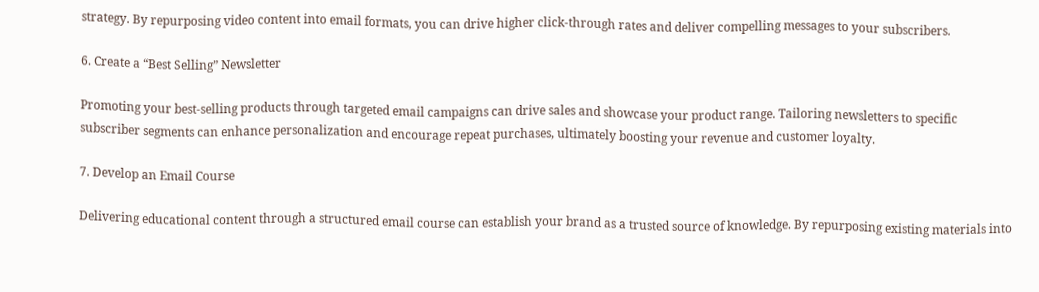strategy. By repurposing video content into email formats, you can drive higher click-through rates and deliver compelling messages to your subscribers.

6. Create a “Best Selling” Newsletter

Promoting your best-selling products through targeted email campaigns can drive sales and showcase your product range. Tailoring newsletters to specific subscriber segments can enhance personalization and encourage repeat purchases, ultimately boosting your revenue and customer loyalty.

7. Develop an Email Course

Delivering educational content through a structured email course can establish your brand as a trusted source of knowledge. By repurposing existing materials into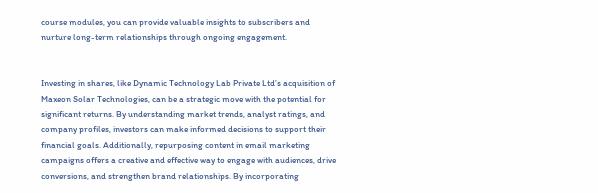course modules, you can provide valuable insights to subscribers and nurture long-term relationships through ongoing engagement.


Investing in shares, like Dynamic Technology Lab Private Ltd’s acquisition of Maxeon Solar Technologies, can be a strategic move with the potential for significant returns. By understanding market trends, analyst ratings, and company profiles, investors can make informed decisions to support their financial goals. Additionally, repurposing content in email marketing campaigns offers a creative and effective way to engage with audiences, drive conversions, and strengthen brand relationships. By incorporating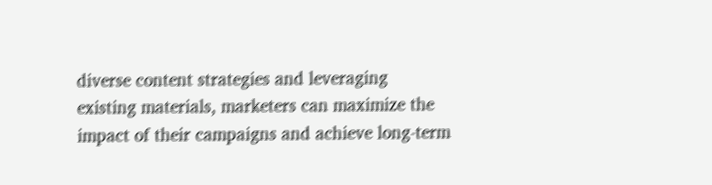diverse content strategies and leveraging existing materials, marketers can maximize the impact of their campaigns and achieve long-term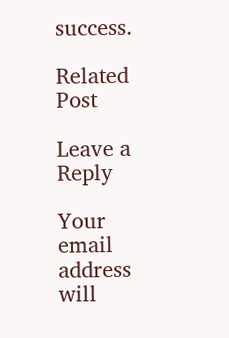success.

Related Post

Leave a Reply

Your email address will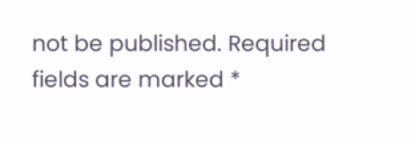not be published. Required fields are marked *